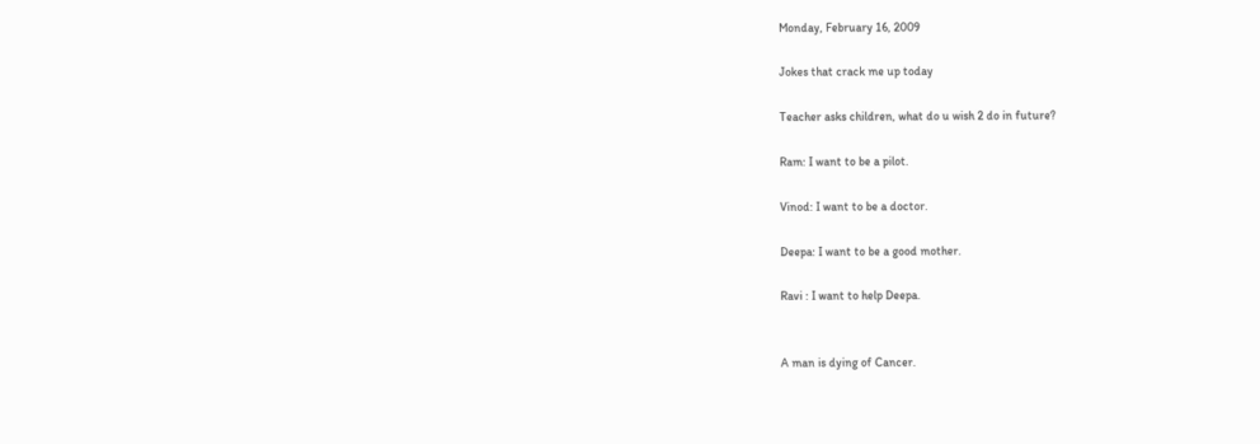Monday, February 16, 2009

Jokes that crack me up today

Teacher asks children, what do u wish 2 do in future?

Ram: I want to be a pilot.

Vinod: I want to be a doctor.

Deepa: I want to be a good mother.

Ravi : I want to help Deepa.


A man is dying of Cancer.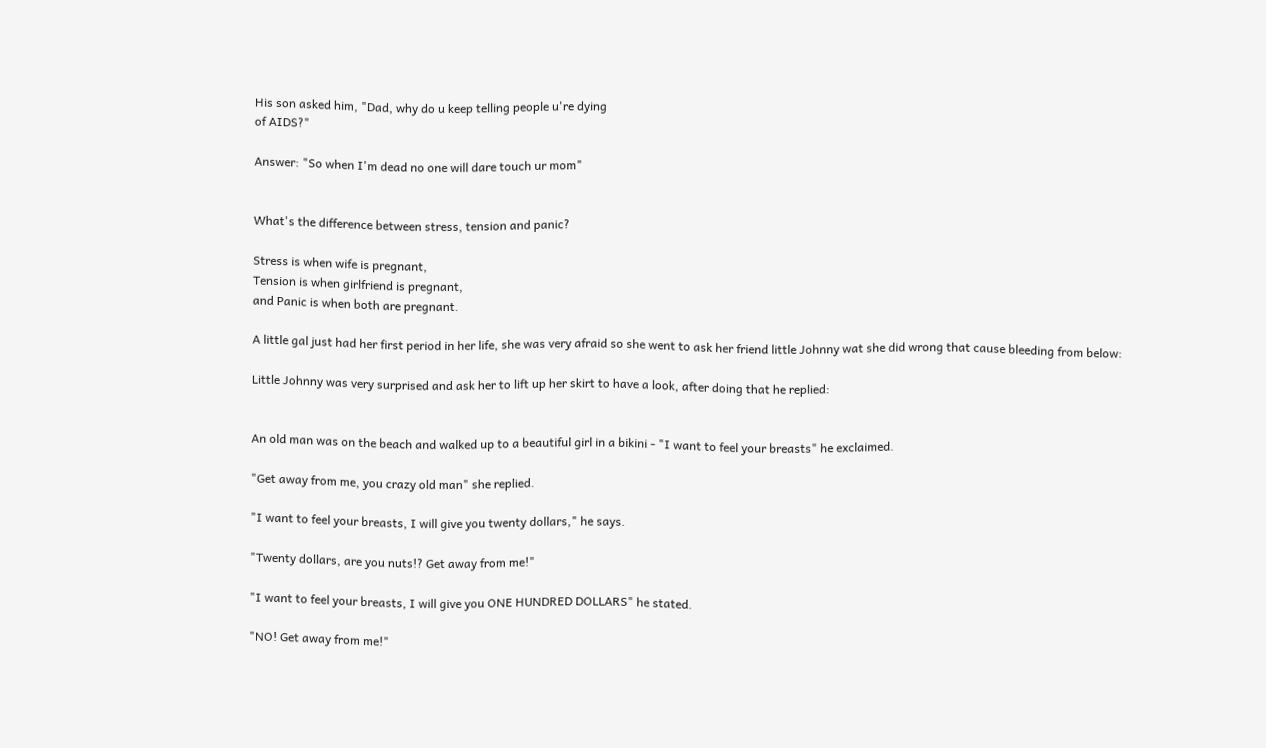His son asked him, "Dad, why do u keep telling people u're dying
of AIDS?"

Answer: "So when I'm dead no one will dare touch ur mom"


What's the difference between stress, tension and panic?

Stress is when wife is pregnant,
Tension is when girlfriend is pregnant,
and Panic is when both are pregnant.

A little gal just had her first period in her life, she was very afraid so she went to ask her friend little Johnny wat she did wrong that cause bleeding from below:

Little Johnny was very surprised and ask her to lift up her skirt to have a look, after doing that he replied:


An old man was on the beach and walked up to a beautiful girl in a bikini - "I want to feel your breasts" he exclaimed.

"Get away from me, you crazy old man" she replied.

"I want to feel your breasts, I will give you twenty dollars," he says.

"Twenty dollars, are you nuts!? Get away from me!"

"I want to feel your breasts, I will give you ONE HUNDRED DOLLARS" he stated.

"NO! Get away from me!"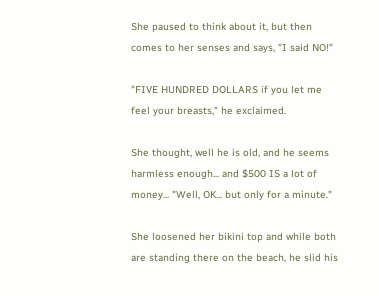She paused to think about it, but then comes to her senses and says, "I said NO!"

"FIVE HUNDRED DOLLARS if you let me feel your breasts," he exclaimed.

She thought, well he is old, and he seems harmless enough... and $500 IS a lot of money... "Well, OK... but only for a minute."

She loosened her bikini top and while both are standing there on the beach, he slid his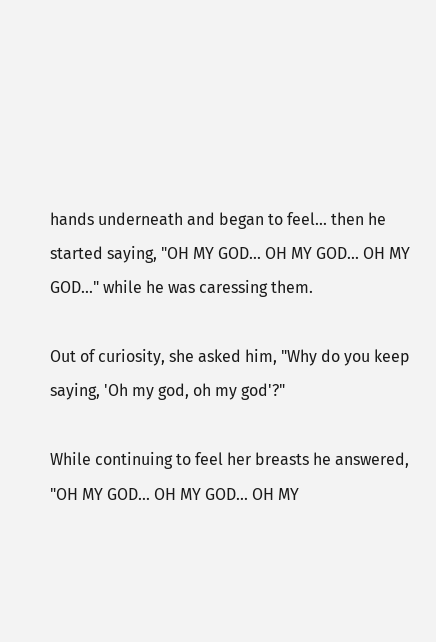hands underneath and began to feel... then he started saying, "OH MY GOD... OH MY GOD... OH MY GOD..." while he was caressing them.

Out of curiosity, she asked him, "Why do you keep saying, 'Oh my god, oh my god'?"

While continuing to feel her breasts he answered, "OH MY GOD... OH MY GOD... OH MY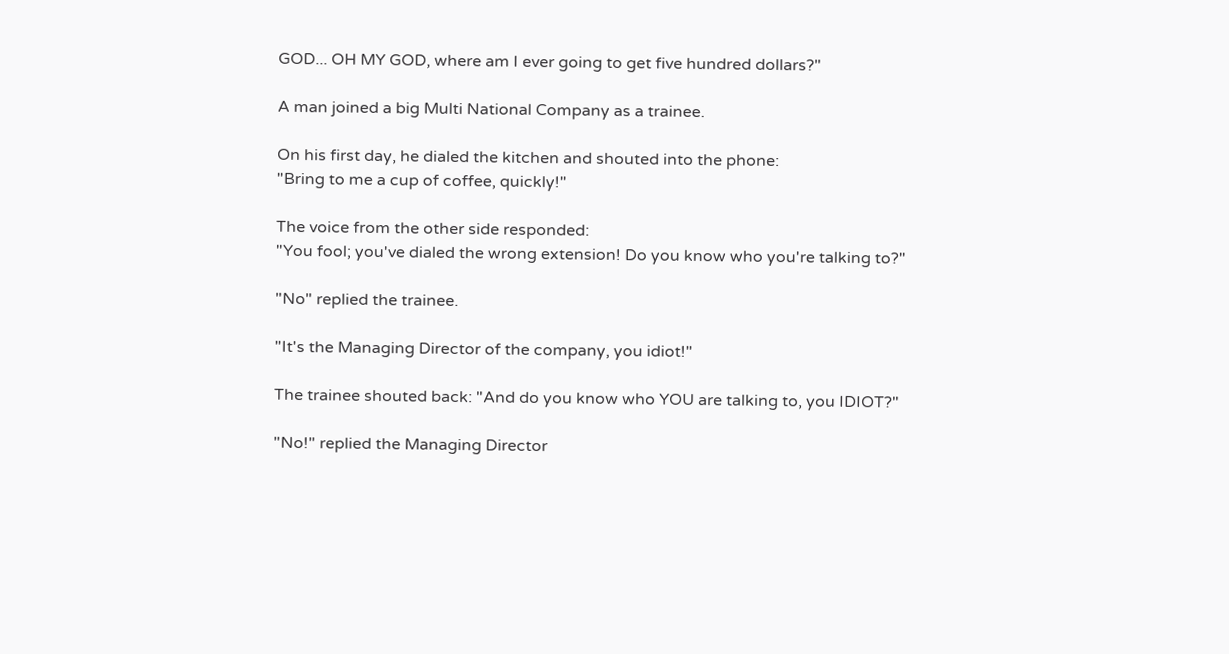GOD... OH MY GOD, where am I ever going to get five hundred dollars?"

A man joined a big Multi National Company as a trainee.

On his first day, he dialed the kitchen and shouted into the phone:
"Bring to me a cup of coffee, quickly!"

The voice from the other side responded:
"You fool; you've dialed the wrong extension! Do you know who you're talking to?"

"No" replied the trainee.

"It's the Managing Director of the company, you idiot!"

The trainee shouted back: "And do you know who YOU are talking to, you IDIOT?"

"No!" replied the Managing Director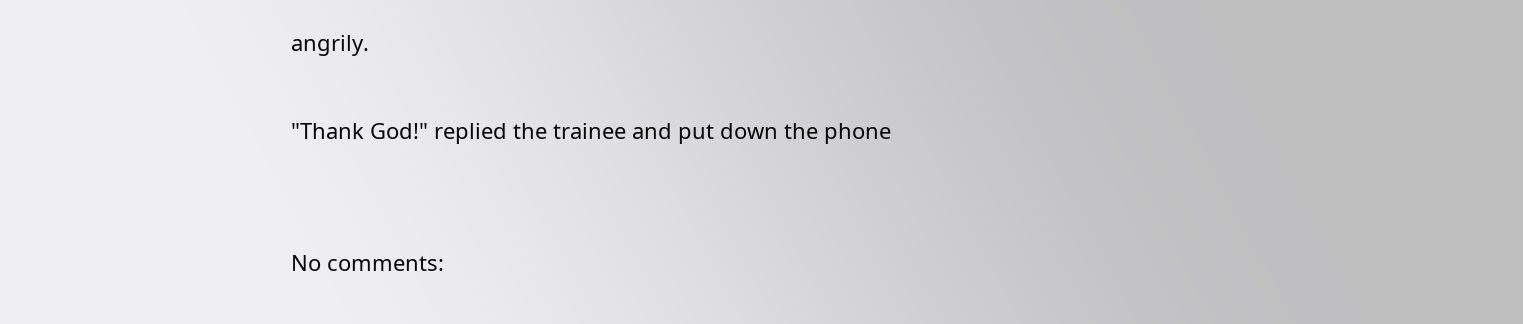angrily.

"Thank God!" replied the trainee and put down the phone


No comments: